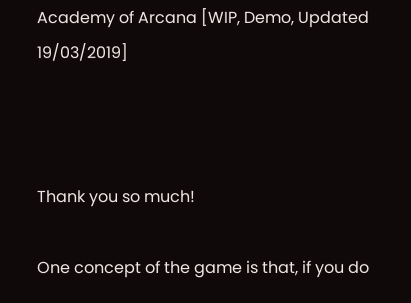Academy of Arcana [WIP, Demo, Updated 19/03/2019]



Thank you so much!

One concept of the game is that, if you do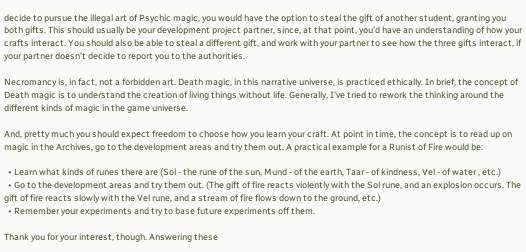decide to pursue the illegal art of Psychic magic, you would have the option to steal the gift of another student, granting you both gifts. This should usually be your development project partner, since, at that point, you’d have an understanding of how your crafts interact. You should also be able to steal a different gift, and work with your partner to see how the three gifts interact, if your partner doesn’t decide to report you to the authorities.

Necromancy is, in fact, not a forbidden art. Death magic, in this narrative universe, is practiced ethically. In brief, the concept of Death magic is to understand the creation of living things without life. Generally, I’ve tried to rework the thinking around the different kinds of magic in the game universe.

And, pretty much you should expect freedom to choose how you learn your craft. At point in time, the concept is to read up on magic in the Archives, go to the development areas and try them out. A practical example for a Runist of Fire would be:

  • Learn what kinds of runes there are (Sol - the rune of the sun, Mund - of the earth, Taar - of kindness, Vel - of water , etc.)
  • Go to the development areas and try them out. (The gift of fire reacts violently with the Sol rune, and an explosion occurs. The gift of fire reacts slowly with the Vel rune, and a stream of fire flows down to the ground, etc.)
  • Remember your experiments and try to base future experiments off them.

Thank you for your interest, though. Answering these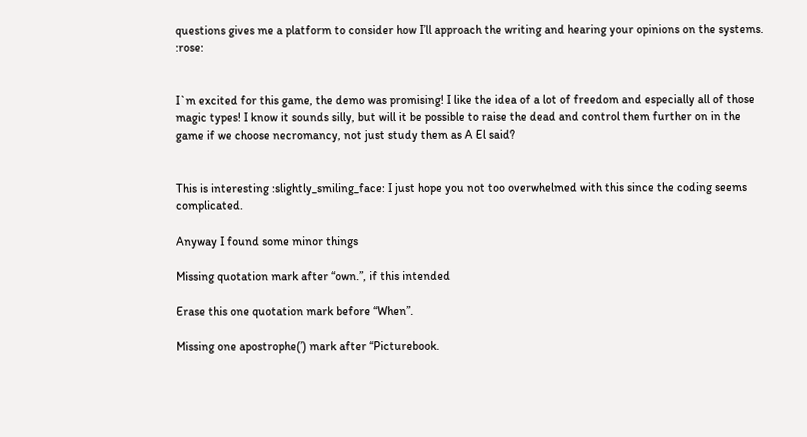questions gives me a platform to consider how I’ll approach the writing and hearing your opinions on the systems. :rose:


I`m excited for this game, the demo was promising! I like the idea of a lot of freedom and especially all of those magic types! I know it sounds silly, but will it be possible to raise the dead and control them further on in the game if we choose necromancy, not just study them as A El said?


This is interesting :slightly_smiling_face: I just hope you not too overwhelmed with this since the coding seems complicated.

Anyway I found some minor things

Missing quotation mark after “own.”, if this intended

Erase this one quotation mark before “When”.

Missing one apostrophe(’) mark after “Picturebook.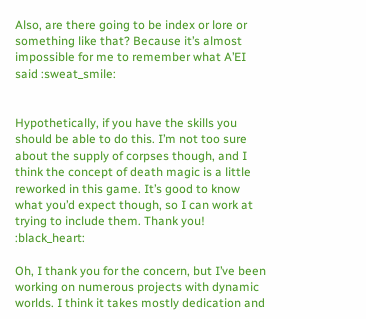Also, are there going to be index or lore or something like that? Because it’s almost impossible for me to remember what A’EI said :sweat_smile:


Hypothetically, if you have the skills you should be able to do this. I’m not too sure about the supply of corpses though, and I think the concept of death magic is a little reworked in this game. It’s good to know what you’d expect though, so I can work at trying to include them. Thank you! :black_heart:

Oh, I thank you for the concern, but I’ve been working on numerous projects with dynamic worlds. I think it takes mostly dedication and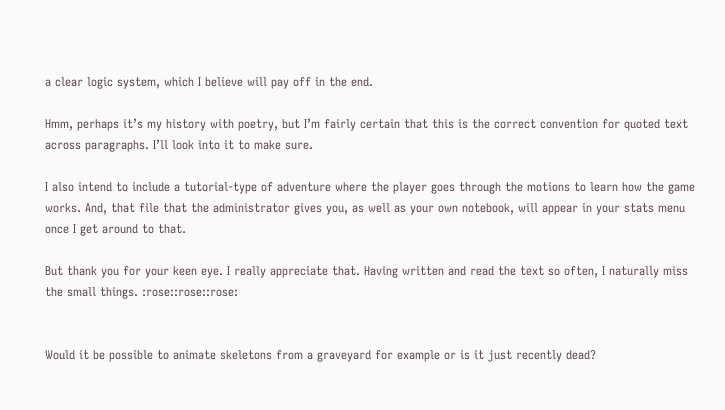a clear logic system, which I believe will pay off in the end.

Hmm, perhaps it’s my history with poetry, but I’m fairly certain that this is the correct convention for quoted text across paragraphs. I’ll look into it to make sure.

I also intend to include a tutorial-type of adventure where the player goes through the motions to learn how the game works. And, that file that the administrator gives you, as well as your own notebook, will appear in your stats menu once I get around to that.

But thank you for your keen eye. I really appreciate that. Having written and read the text so often, I naturally miss the small things. :rose::rose::rose:


Would it be possible to animate skeletons from a graveyard for example or is it just recently dead?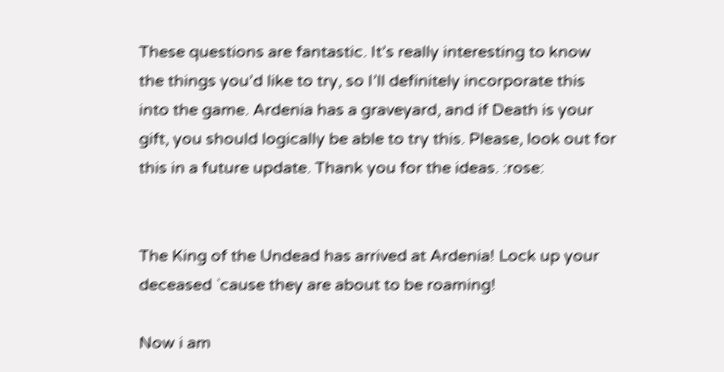These questions are fantastic. It’s really interesting to know the things you’d like to try, so I’ll definitely incorporate this into the game. Ardenia has a graveyard, and if Death is your gift, you should logically be able to try this. Please, look out for this in a future update. Thank you for the ideas. :rose:


The King of the Undead has arrived at Ardenia! Lock up your deceased `cause they are about to be roaming!

Now i am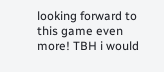looking forward to this game even more! TBH i would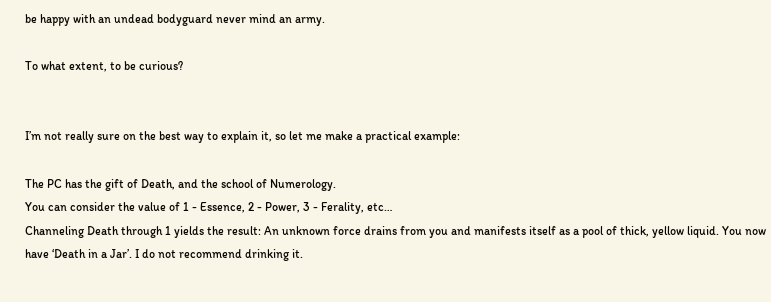be happy with an undead bodyguard never mind an army.

To what extent, to be curious?


I’m not really sure on the best way to explain it, so let me make a practical example:

The PC has the gift of Death, and the school of Numerology.
You can consider the value of 1 - Essence, 2 - Power, 3 - Ferality, etc…
Channeling Death through 1 yields the result: An unknown force drains from you and manifests itself as a pool of thick, yellow liquid. You now have ‘Death in a Jar’. I do not recommend drinking it.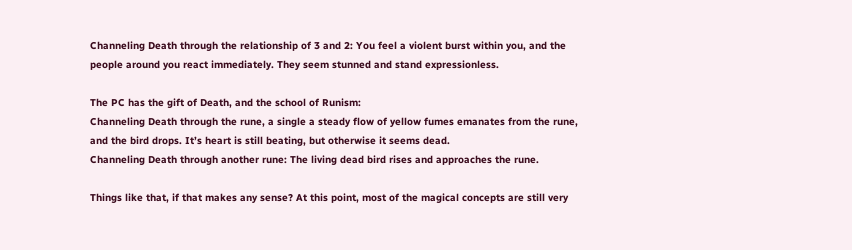Channeling Death through the relationship of 3 and 2: You feel a violent burst within you, and the people around you react immediately. They seem stunned and stand expressionless.

The PC has the gift of Death, and the school of Runism:
Channeling Death through the rune, a single a steady flow of yellow fumes emanates from the rune, and the bird drops. It’s heart is still beating, but otherwise it seems dead.
Channeling Death through another rune: The living dead bird rises and approaches the rune.

Things like that, if that makes any sense? At this point, most of the magical concepts are still very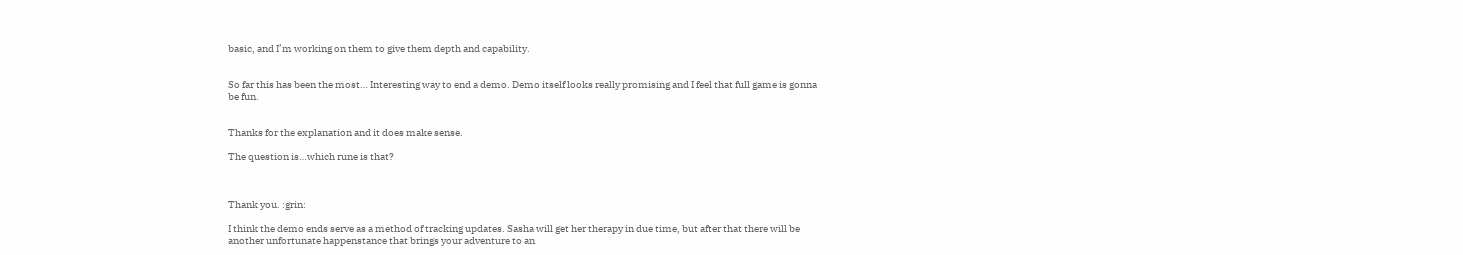basic, and I’m working on them to give them depth and capability.


So far this has been the most… Interesting way to end a demo. Demo itself looks really promising and I feel that full game is gonna be fun.


Thanks for the explanation and it does make sense.

The question is…which rune is that?



Thank you. :grin:

I think the demo ends serve as a method of tracking updates. Sasha will get her therapy in due time, but after that there will be another unfortunate happenstance that brings your adventure to an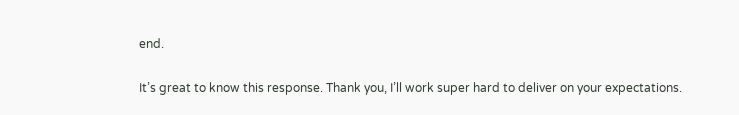end.

It’s great to know this response. Thank you, I’ll work super hard to deliver on your expectations.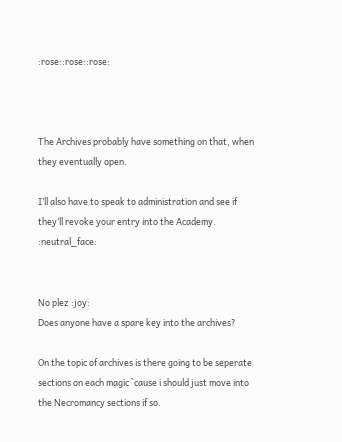:rose::rose::rose:



The Archives probably have something on that, when they eventually open.

I’ll also have to speak to administration and see if they’ll revoke your entry into the Academy. :neutral_face:


No plez :joy:
Does anyone have a spare key into the archives?

On the topic of archives is there going to be seperate sections on each magic `cause i should just move into the Necromancy sections if so.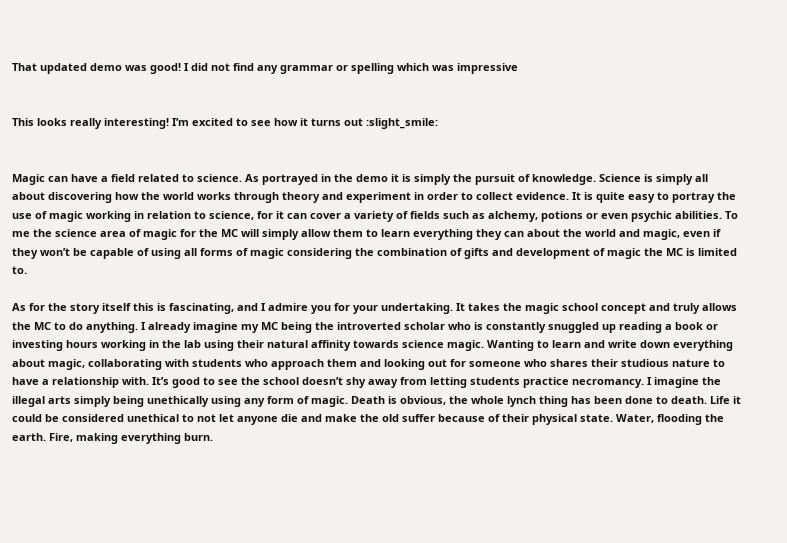That updated demo was good! I did not find any grammar or spelling which was impressive


This looks really interesting! I’m excited to see how it turns out :slight_smile:


Magic can have a field related to science. As portrayed in the demo it is simply the pursuit of knowledge. Science is simply all about discovering how the world works through theory and experiment in order to collect evidence. It is quite easy to portray the use of magic working in relation to science, for it can cover a variety of fields such as alchemy, potions or even psychic abilities. To me the science area of magic for the MC will simply allow them to learn everything they can about the world and magic, even if they won’t be capable of using all forms of magic considering the combination of gifts and development of magic the MC is limited to.

As for the story itself this is fascinating, and I admire you for your undertaking. It takes the magic school concept and truly allows the MC to do anything. I already imagine my MC being the introverted scholar who is constantly snuggled up reading a book or investing hours working in the lab using their natural affinity towards science magic. Wanting to learn and write down everything about magic, collaborating with students who approach them and looking out for someone who shares their studious nature to have a relationship with. It’s good to see the school doesn’t shy away from letting students practice necromancy. I imagine the illegal arts simply being unethically using any form of magic. Death is obvious, the whole lynch thing has been done to death. Life it could be considered unethical to not let anyone die and make the old suffer because of their physical state. Water, flooding the earth. Fire, making everything burn.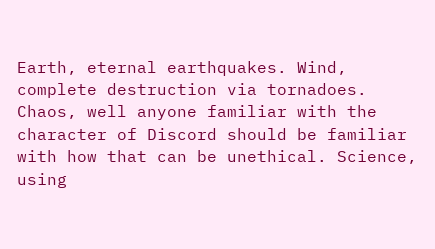Earth, eternal earthquakes. Wind, complete destruction via tornadoes. Chaos, well anyone familiar with the character of Discord should be familiar with how that can be unethical. Science, using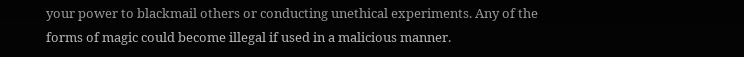your power to blackmail others or conducting unethical experiments. Any of the forms of magic could become illegal if used in a malicious manner.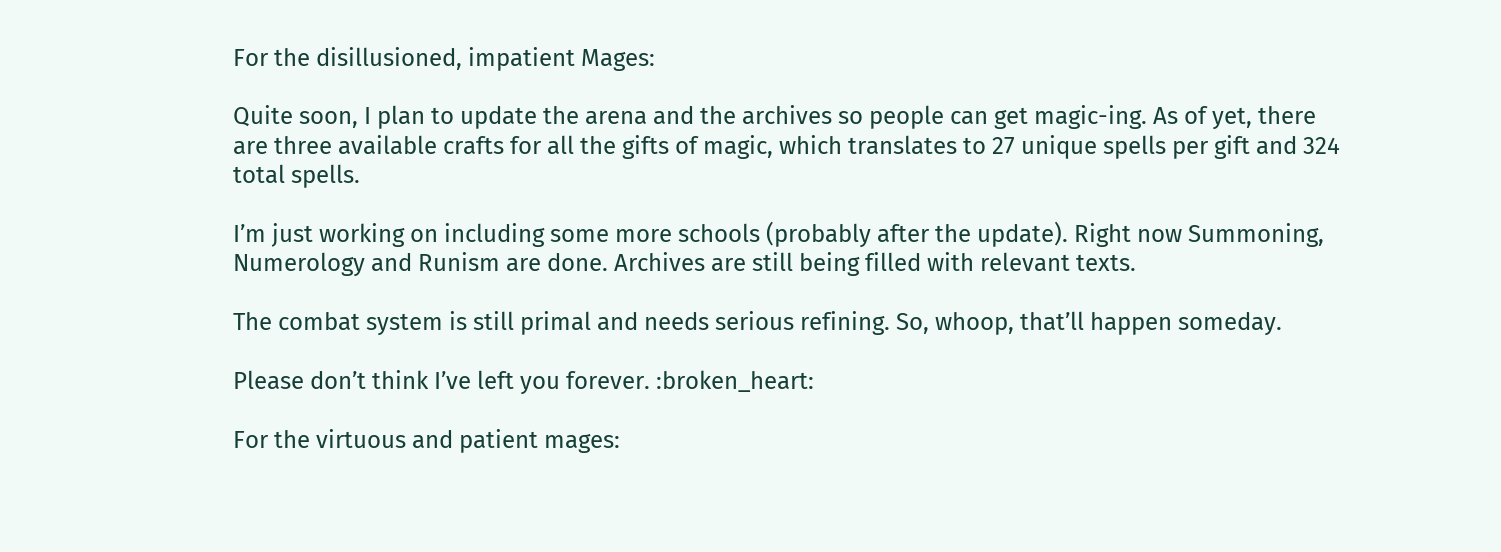For the disillusioned, impatient Mages:

Quite soon, I plan to update the arena and the archives so people can get magic-ing. As of yet, there are three available crafts for all the gifts of magic, which translates to 27 unique spells per gift and 324 total spells.

I’m just working on including some more schools (probably after the update). Right now Summoning, Numerology and Runism are done. Archives are still being filled with relevant texts.

The combat system is still primal and needs serious refining. So, whoop, that’ll happen someday.

Please don’t think I’ve left you forever. :broken_heart:

For the virtuous and patient mages: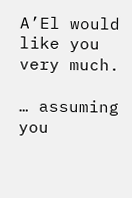A’El would like you very much.

… assuming you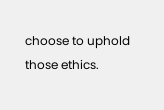choose to uphold those ethics.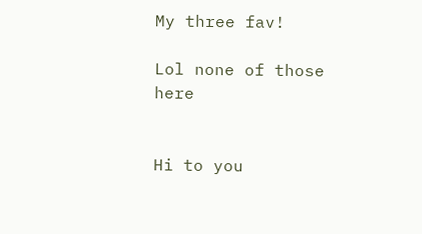My three fav!

Lol none of those here


Hi to you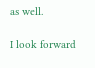as well.

I look forward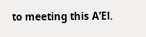to meeting this A’El.